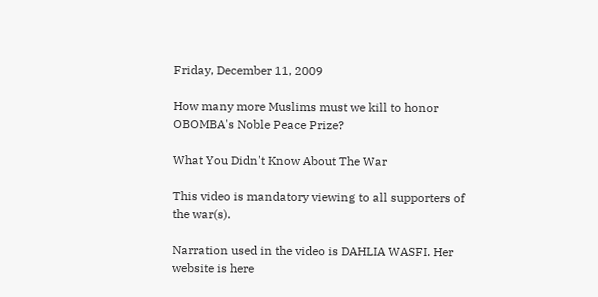Friday, December 11, 2009

How many more Muslims must we kill to honor OBOMBA's Noble Peace Prize?

What You Didn't Know About The War

This video is mandatory viewing to all supporters of the war(s).

Narration used in the video is DAHLIA WASFI. Her website is here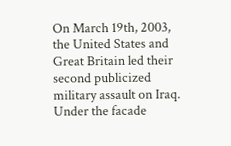On March 19th, 2003, the United States and Great Britain led their second publicized military assault on Iraq. Under the facade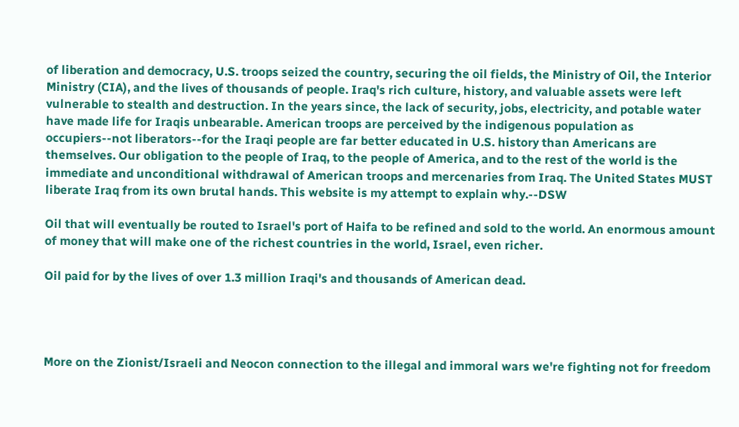of liberation and democracy, U.S. troops seized the country, securing the oil fields, the Ministry of Oil, the Interior Ministry (CIA), and the lives of thousands of people. Iraq's rich culture, history, and valuable assets were left vulnerable to stealth and destruction. In the years since, the lack of security, jobs, electricity, and potable water have made life for Iraqis unbearable. American troops are perceived by the indigenous population as occupiers--not liberators--for the Iraqi people are far better educated in U.S. history than Americans are themselves. Our obligation to the people of Iraq, to the people of America, and to the rest of the world is the immediate and unconditional withdrawal of American troops and mercenaries from Iraq. The United States MUST liberate Iraq from its own brutal hands. This website is my attempt to explain why.--DSW

Oil that will eventually be routed to Israel's port of Haifa to be refined and sold to the world. An enormous amount of money that will make one of the richest countries in the world, Israel, even richer.

Oil paid for by the lives of over 1.3 million Iraqi's and thousands of American dead.




More on the Zionist/Israeli and Neocon connection to the illegal and immoral wars we're fighting not for freedom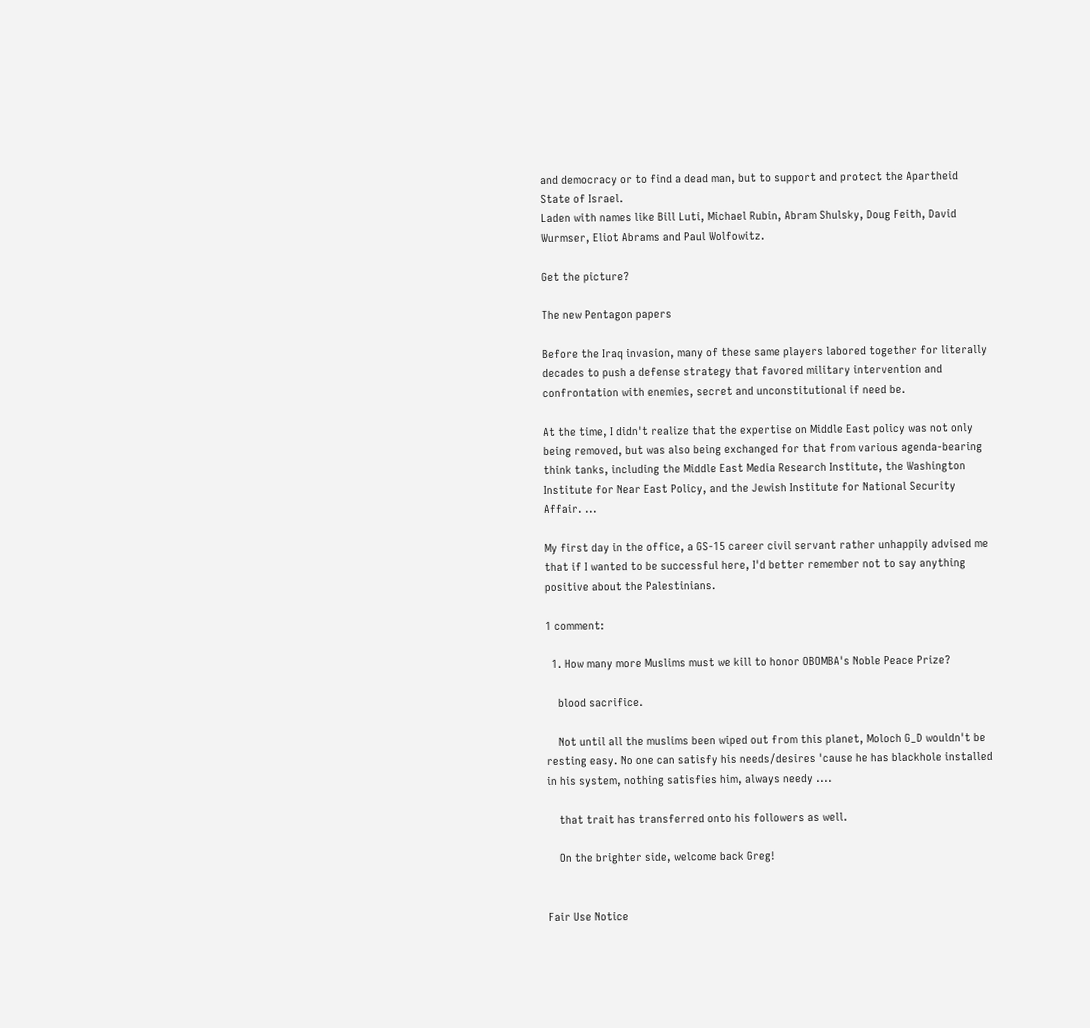and democracy or to find a dead man, but to support and protect the Apartheid State of Israel.
Laden with names like Bill Luti, Michael Rubin, Abram Shulsky, Doug Feith, David Wurmser, Eliot Abrams and Paul Wolfowitz.

Get the picture?

The new Pentagon papers

Before the Iraq invasion, many of these same players labored together for literally decades to push a defense strategy that favored military intervention and confrontation with enemies, secret and unconstitutional if need be.

At the time, I didn't realize that the expertise on Middle East policy was not only being removed, but was also being exchanged for that from various agenda-bearing think tanks, including the Middle East Media Research Institute, the Washington Institute for Near East Policy, and the Jewish Institute for National Security Affair. ...

My first day in the office, a GS-15 career civil servant rather unhappily advised me that if I wanted to be successful here, I'd better remember not to say anything positive about the Palestinians.

1 comment:

  1. How many more Muslims must we kill to honor OBOMBA's Noble Peace Prize?

    blood sacrifice.

    Not until all the muslims been wiped out from this planet, Moloch G_D wouldn't be resting easy. No one can satisfy his needs/desires 'cause he has blackhole installed in his system, nothing satisfies him, always needy ....

    that trait has transferred onto his followers as well.

    On the brighter side, welcome back Greg!


Fair Use Notice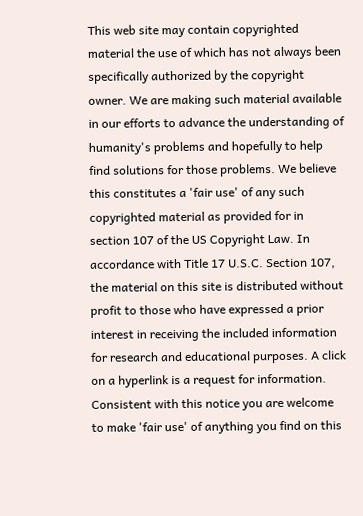This web site may contain copyrighted material the use of which has not always been specifically authorized by the copyright owner. We are making such material available in our efforts to advance the understanding of humanity's problems and hopefully to help find solutions for those problems. We believe this constitutes a 'fair use' of any such copyrighted material as provided for in section 107 of the US Copyright Law. In accordance with Title 17 U.S.C. Section 107, the material on this site is distributed without profit to those who have expressed a prior interest in receiving the included information for research and educational purposes. A click on a hyperlink is a request for information. Consistent with this notice you are welcome to make 'fair use' of anything you find on this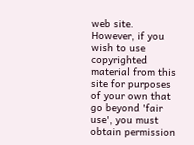web site. However, if you wish to use copyrighted material from this site for purposes of your own that go beyond 'fair use', you must obtain permission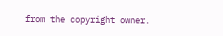from the copyright owner.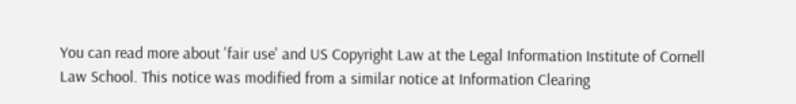You can read more about 'fair use' and US Copyright Law at the Legal Information Institute of Cornell Law School. This notice was modified from a similar notice at Information Clearing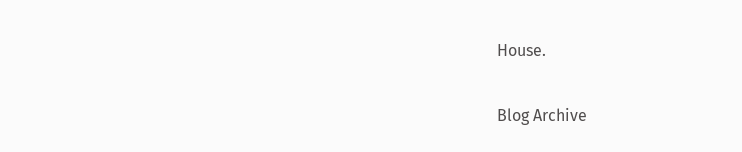House.

Blog Archive